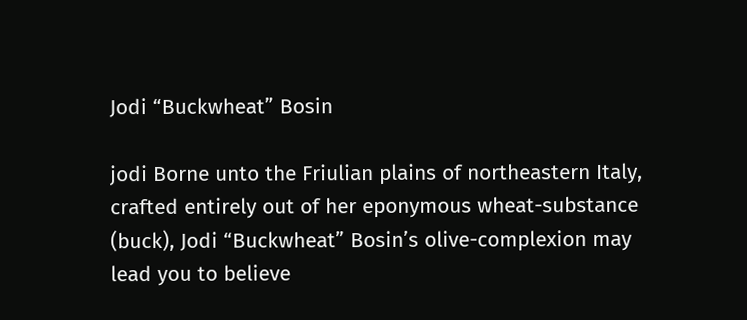Jodi “Buckwheat” Bosin

jodi Borne unto the Friulian plains of northeastern Italy, crafted entirely out of her eponymous wheat-substance (buck), Jodi “Buckwheat” Bosin’s olive-complexion may lead you to believe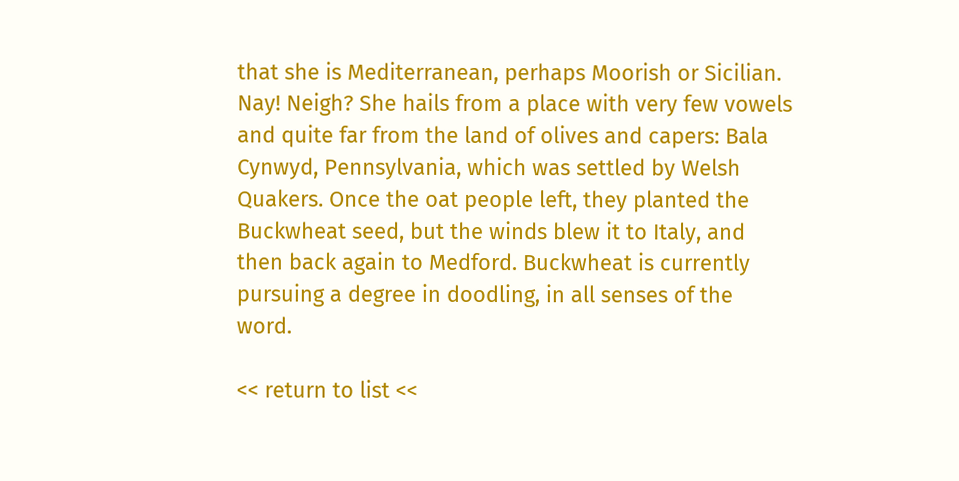that she is Mediterranean, perhaps Moorish or Sicilian. Nay! Neigh? She hails from a place with very few vowels and quite far from the land of olives and capers: Bala Cynwyd, Pennsylvania, which was settled by Welsh Quakers. Once the oat people left, they planted the Buckwheat seed, but the winds blew it to Italy, and then back again to Medford. Buckwheat is currently pursuing a degree in doodling, in all senses of the word.

<< return to list <<